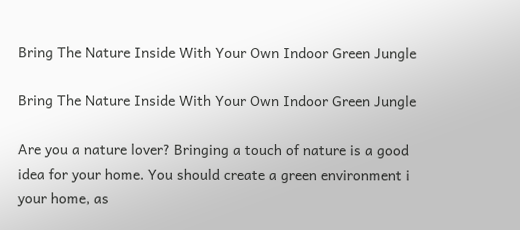Bring The Nature Inside With Your Own Indoor Green Jungle

Bring The Nature Inside With Your Own Indoor Green Jungle

Are you a nature lover? Bringing a touch of nature is a good idea for your home. You should create a green environment i your home, as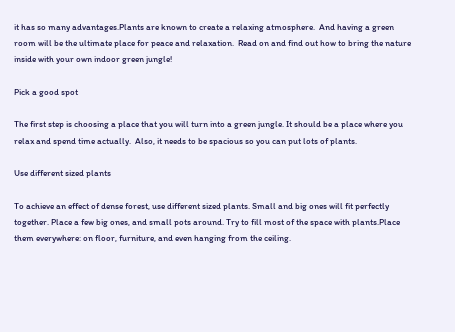it has so many advantages.Plants are known to create a relaxing atmosphere.  And having a green room will be the ultimate place for peace and relaxation.  Read on and find out how to bring the nature inside with your own indoor green jungle!

Pick a good spot

The first step is choosing a place that you will turn into a green jungle. It should be a place where you relax and spend time actually.  Also, it needs to be spacious so you can put lots of plants.

Use different sized plants

To achieve an effect of dense forest, use different sized plants. Small and big ones will fit perfectly together. Place a few big ones, and small pots around. Try to fill most of the space with plants.Place them everywhere: on floor, furniture, and even hanging from the ceiling.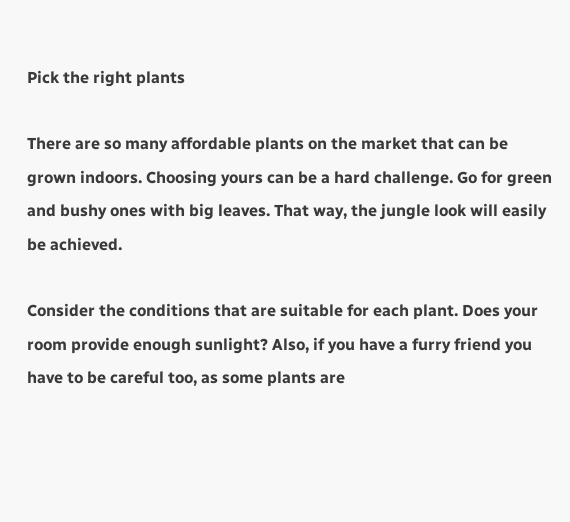Pick the right plants

There are so many affordable plants on the market that can be grown indoors. Choosing yours can be a hard challenge. Go for green and bushy ones with big leaves. That way, the jungle look will easily be achieved.

Consider the conditions that are suitable for each plant. Does your room provide enough sunlight? Also, if you have a furry friend you have to be careful too, as some plants are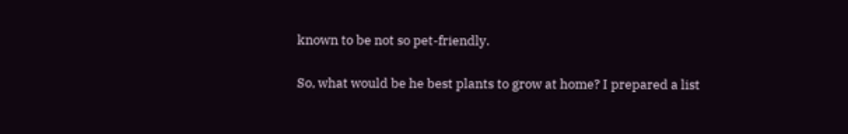known to be not so pet-friendly.

So, what would be he best plants to grow at home? I prepared a list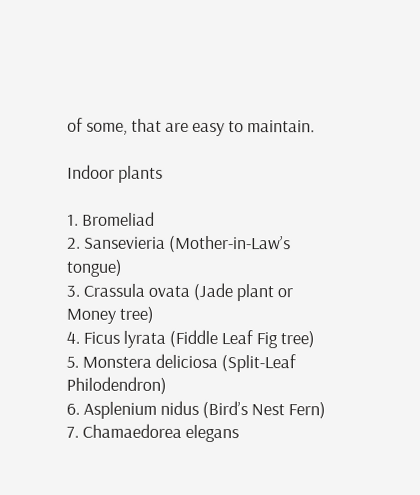of some, that are easy to maintain.

Indoor plants

1. Bromeliad
2. Sansevieria (Mother-in-Law’s tongue)
3. Crassula ovata (Jade plant or Money tree)
4. Ficus lyrata (Fiddle Leaf Fig tree)
5. Monstera deliciosa (Split-Leaf Philodendron)
6. Asplenium nidus (Bird’s Nest Fern)
7. Chamaedorea elegans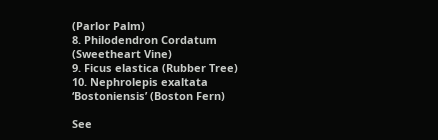(Parlor Palm)
8. Philodendron Cordatum (Sweetheart Vine)
9. Ficus elastica (Rubber Tree)
10. Nephrolepis exaltata ‘Bostoniensis’ (Boston Fern)

See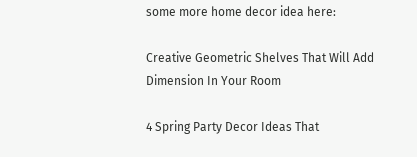some more home decor idea here:

Creative Geometric Shelves That Will Add Dimension In Your Room

4 Spring Party Decor Ideas That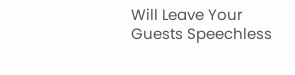Will Leave Your Guests Speechless